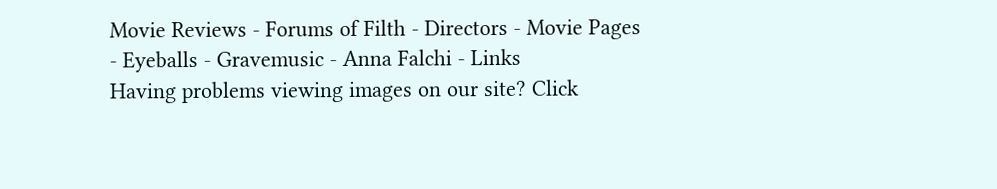Movie Reviews - Forums of Filth - Directors - Movie Pages - Eyeballs - Gravemusic - Anna Falchi - Links
Having problems viewing images on our site? Click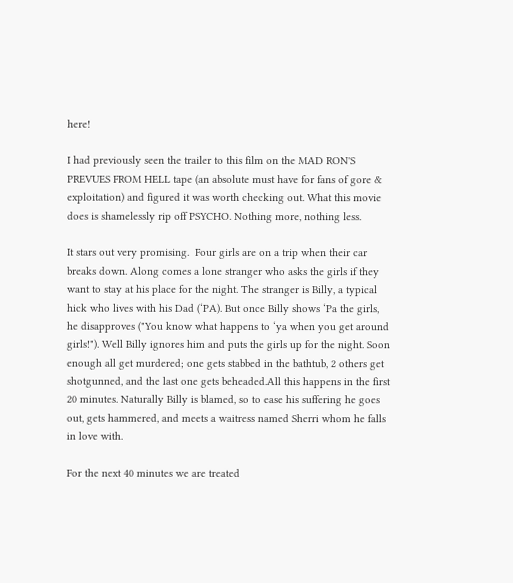here!

I had previously seen the trailer to this film on the MAD RON'S PREVUES FROM HELL tape (an absolute must have for fans of gore & exploitation) and figured it was worth checking out. What this movie does is shamelessly rip off PSYCHO. Nothing more, nothing less.

It stars out very promising.  Four girls are on a trip when their car breaks down. Along comes a lone stranger who asks the girls if they want to stay at his place for the night. The stranger is Billy, a typical hick who lives with his Dad (‘PA). But once Billy shows ‘Pa the girls, he disapproves ("You know what happens to ‘ya when you get around girls!"). Well Billy ignores him and puts the girls up for the night. Soon enough all get murdered; one gets stabbed in the bathtub, 2 others get shotgunned, and the last one gets beheaded.All this happens in the first 20 minutes. Naturally Billy is blamed, so to ease his suffering he goes out, gets hammered, and meets a waitress named Sherri whom he falls in love with.

For the next 40 minutes we are treated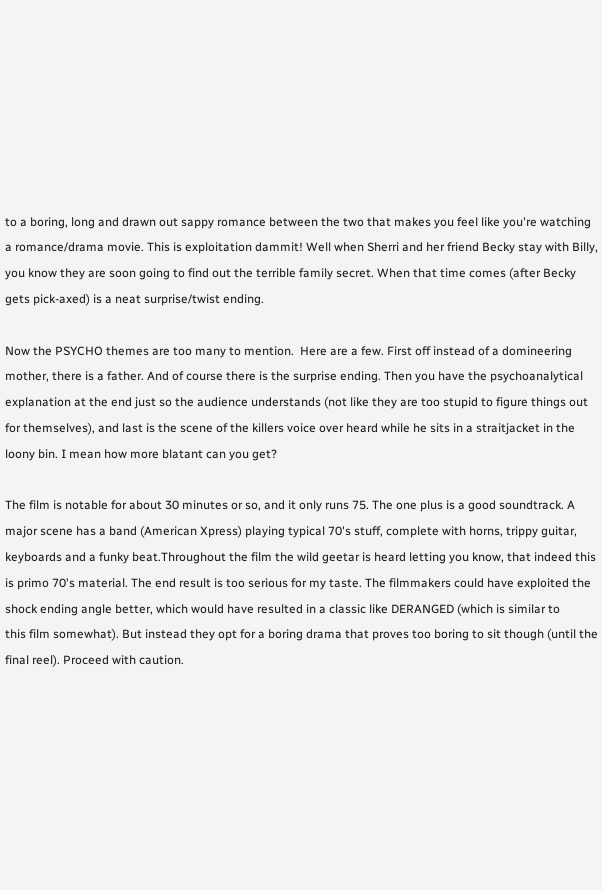to a boring, long and drawn out sappy romance between the two that makes you feel like you're watching a romance/drama movie. This is exploitation dammit! Well when Sherri and her friend Becky stay with Billy, you know they are soon going to find out the terrible family secret. When that time comes (after Becky gets pick-axed) is a neat surprise/twist ending.

Now the PSYCHO themes are too many to mention.  Here are a few. First off instead of a domineering mother, there is a father. And of course there is the surprise ending. Then you have the psychoanalytical explanation at the end just so the audience understands (not like they are too stupid to figure things out for themselves), and last is the scene of the killers voice over heard while he sits in a straitjacket in the loony bin. I mean how more blatant can you get?

The film is notable for about 30 minutes or so, and it only runs 75. The one plus is a good soundtrack. A major scene has a band (American Xpress) playing typical 70's stuff, complete with horns, trippy guitar, keyboards and a funky beat.Throughout the film the wild geetar is heard letting you know, that indeed this is primo 70's material. The end result is too serious for my taste. The filmmakers could have exploited the shock ending angle better, which would have resulted in a classic like DERANGED (which is similar to
this film somewhat). But instead they opt for a boring drama that proves too boring to sit though (until the final reel). Proceed with caution.